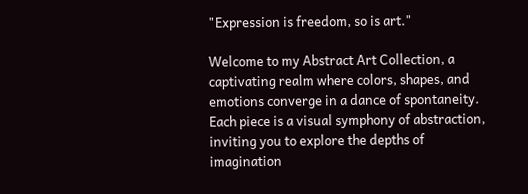"Expression is freedom, so is art."

Welcome to my Abstract Art Collection, a captivating realm where colors, shapes, and emotions converge in a dance of spontaneity. Each piece is a visual symphony of abstraction, inviting you to explore the depths of imagination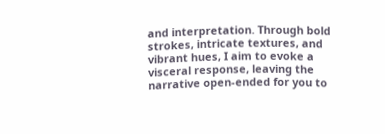and interpretation. Through bold strokes, intricate textures, and vibrant hues, I aim to evoke a visceral response, leaving the narrative open-ended for you to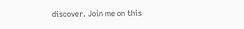discover. Join me on this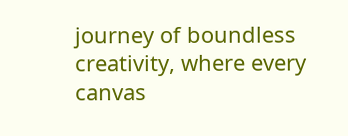journey of boundless creativity, where every canvas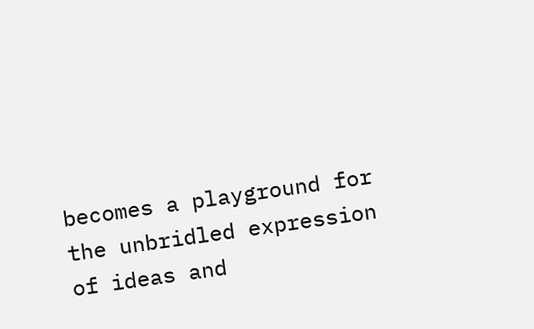becomes a playground for the unbridled expression of ideas and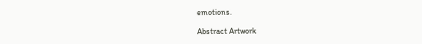emotions.

Abstract Artwork